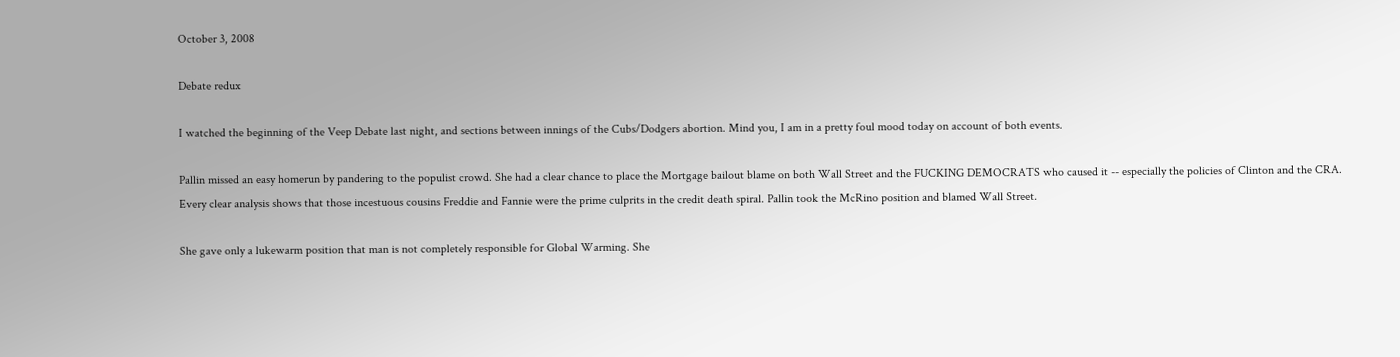October 3, 2008

Debate redux

I watched the beginning of the Veep Debate last night, and sections between innings of the Cubs/Dodgers abortion. Mind you, I am in a pretty foul mood today on account of both events.

Pallin missed an easy homerun by pandering to the populist crowd. She had a clear chance to place the Mortgage bailout blame on both Wall Street and the FUCKING DEMOCRATS who caused it -- especially the policies of Clinton and the CRA. Every clear analysis shows that those incestuous cousins Freddie and Fannie were the prime culprits in the credit death spiral. Pallin took the McRino position and blamed Wall Street.

She gave only a lukewarm position that man is not completely responsible for Global Warming. She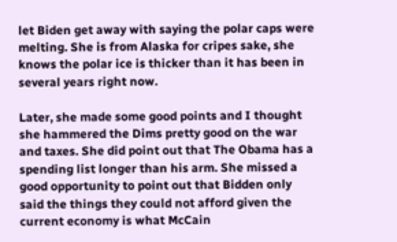let Biden get away with saying the polar caps were melting. She is from Alaska for cripes sake, she knows the polar ice is thicker than it has been in several years right now.

Later, she made some good points and I thought she hammered the Dims pretty good on the war and taxes. She did point out that The Obama has a spending list longer than his arm. She missed a good opportunity to point out that Bidden only said the things they could not afford given the current economy is what McCain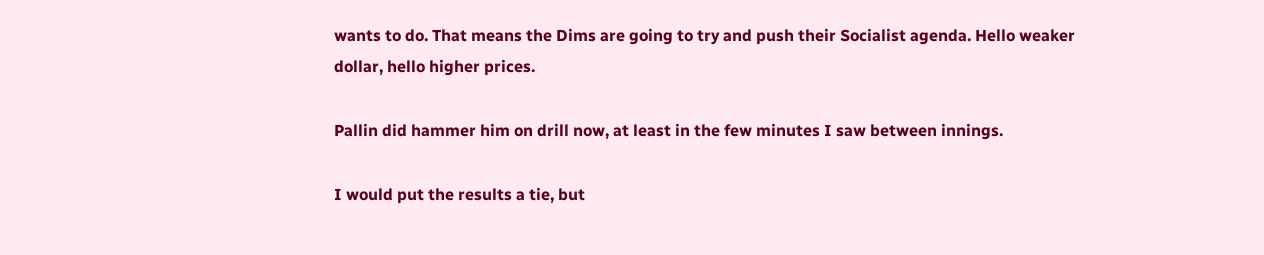wants to do. That means the Dims are going to try and push their Socialist agenda. Hello weaker dollar, hello higher prices.

Pallin did hammer him on drill now, at least in the few minutes I saw between innings.

I would put the results a tie, but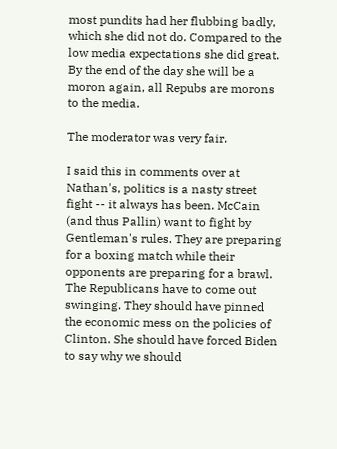most pundits had her flubbing badly, which she did not do. Compared to the low media expectations she did great. By the end of the day she will be a moron again, all Repubs are morons to the media.

The moderator was very fair.

I said this in comments over at Nathan's, politics is a nasty street fight -- it always has been. McCain (and thus Pallin) want to fight by Gentleman's rules. They are preparing for a boxing match while their opponents are preparing for a brawl. The Republicans have to come out swinging. They should have pinned the economic mess on the policies of Clinton. She should have forced Biden to say why we should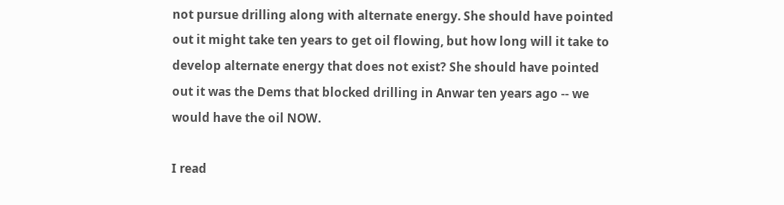not pursue drilling along with alternate energy. She should have pointed out it might take ten years to get oil flowing, but how long will it take to develop alternate energy that does not exist? She should have pointed out it was the Dems that blocked drilling in Anwar ten years ago -- we would have the oil NOW.

I read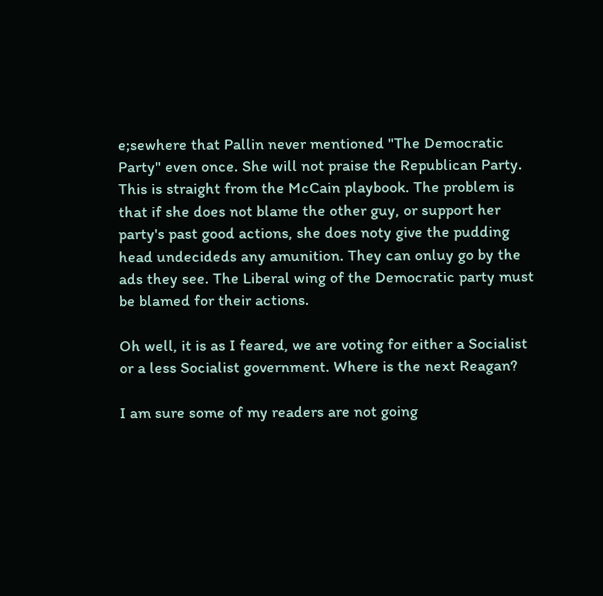e;sewhere that Pallin never mentioned "The Democratic Party" even once. She will not praise the Republican Party. This is straight from the McCain playbook. The problem is that if she does not blame the other guy, or support her party's past good actions, she does noty give the pudding head undecideds any amunition. They can onluy go by the ads they see. The Liberal wing of the Democratic party must be blamed for their actions.

Oh well, it is as I feared, we are voting for either a Socialist or a less Socialist government. Where is the next Reagan?

I am sure some of my readers are not going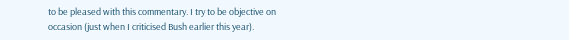to be pleased with this commentary. I try to be objective on occasion (just when I criticised Bush earlier this year).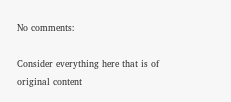No comments:

Consider everything here that is of original content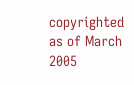copyrighted as of March 2005